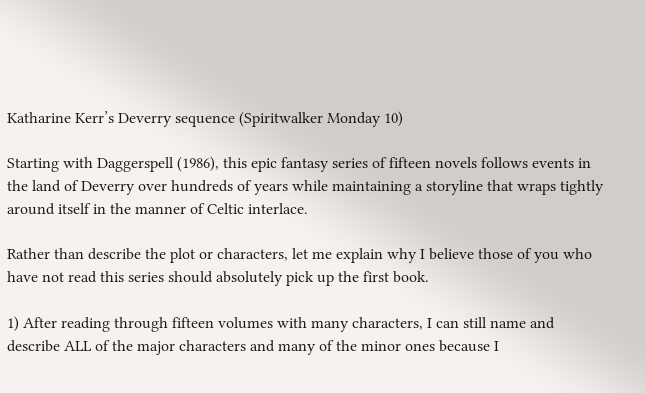Katharine Kerr’s Deverry sequence (Spiritwalker Monday 10)

Starting with Daggerspell (1986), this epic fantasy series of fifteen novels follows events in the land of Deverry over hundreds of years while maintaining a storyline that wraps tightly around itself in the manner of Celtic interlace.

Rather than describe the plot or characters, let me explain why I believe those of you who have not read this series should absolutely pick up the first book.

1) After reading through fifteen volumes with many characters, I can still name and describe ALL of the major characters and many of the minor ones because I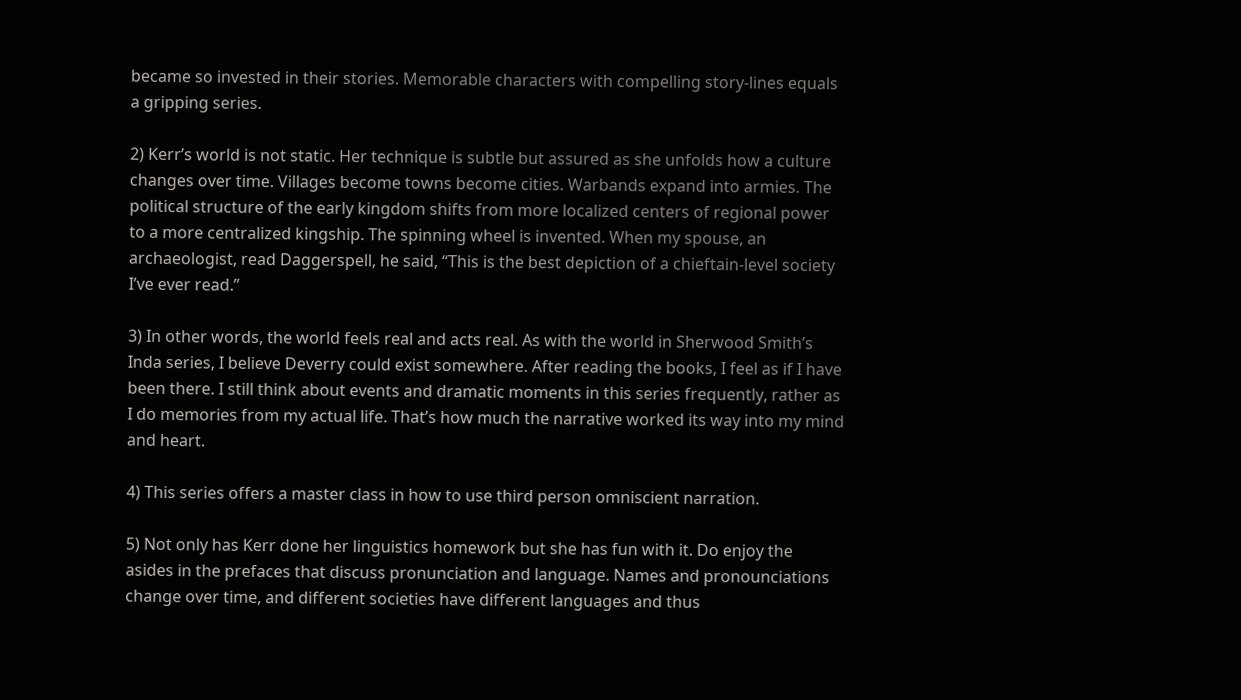became so invested in their stories. Memorable characters with compelling story-lines equals a gripping series.

2) Kerr’s world is not static. Her technique is subtle but assured as she unfolds how a culture changes over time. Villages become towns become cities. Warbands expand into armies. The political structure of the early kingdom shifts from more localized centers of regional power to a more centralized kingship. The spinning wheel is invented. When my spouse, an archaeologist, read Daggerspell, he said, “This is the best depiction of a chieftain-level society I’ve ever read.”

3) In other words, the world feels real and acts real. As with the world in Sherwood Smith’s Inda series, I believe Deverry could exist somewhere. After reading the books, I feel as if I have been there. I still think about events and dramatic moments in this series frequently, rather as I do memories from my actual life. That’s how much the narrative worked its way into my mind and heart.

4) This series offers a master class in how to use third person omniscient narration.

5) Not only has Kerr done her linguistics homework but she has fun with it. Do enjoy the asides in the prefaces that discuss pronunciation and language. Names and pronounciations change over time, and different societies have different languages and thus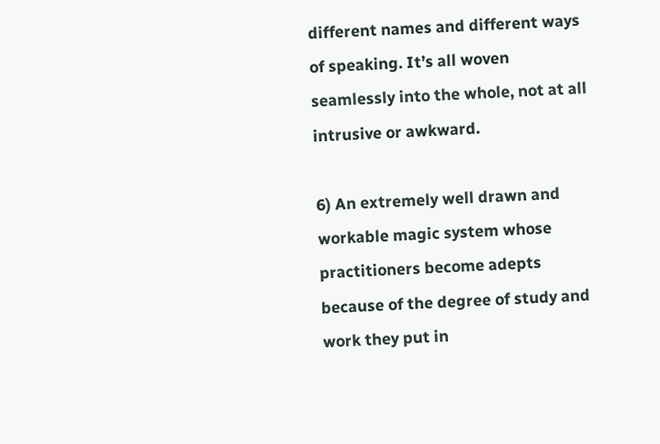different names and different ways of speaking. It’s all woven seamlessly into the whole, not at all intrusive or awkward.

6) An extremely well drawn and workable magic system whose practitioners become adepts because of the degree of study and work they put in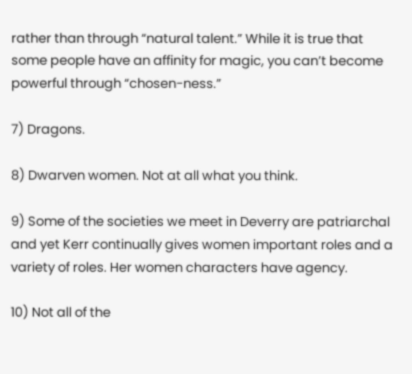rather than through “natural talent.” While it is true that some people have an affinity for magic, you can’t become powerful through “chosen-ness.”

7) Dragons.

8) Dwarven women. Not at all what you think.

9) Some of the societies we meet in Deverry are patriarchal and yet Kerr continually gives women important roles and a variety of roles. Her women characters have agency.

10) Not all of the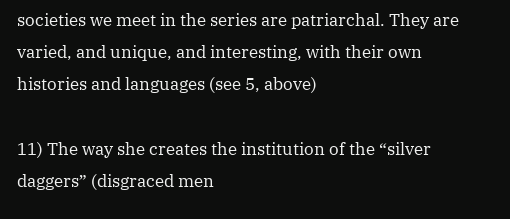societies we meet in the series are patriarchal. They are varied, and unique, and interesting, with their own histories and languages (see 5, above)

11) The way she creates the institution of the “silver daggers” (disgraced men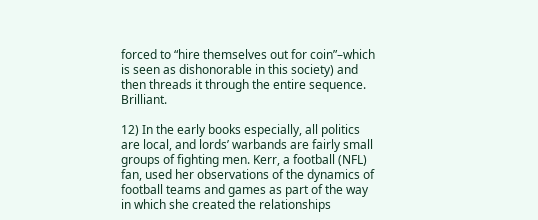forced to “hire themselves out for coin”–which is seen as dishonorable in this society) and then threads it through the entire sequence. Brilliant.

12) In the early books especially, all politics are local, and lords’ warbands are fairly small groups of fighting men. Kerr, a football (NFL) fan, used her observations of the dynamics of football teams and games as part of the way in which she created the relationships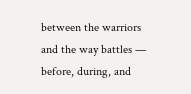between the warriors and the way battles — before, during, and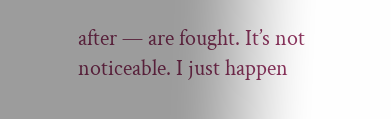after — are fought. It’s not noticeable. I just happen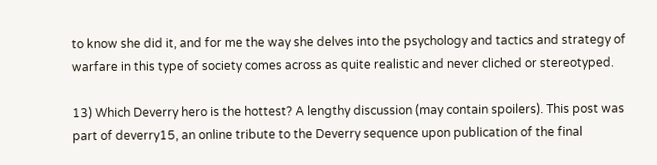to know she did it, and for me the way she delves into the psychology and tactics and strategy of warfare in this type of society comes across as quite realistic and never cliched or stereotyped.

13) Which Deverry hero is the hottest? A lengthy discussion (may contain spoilers). This post was part of deverry15, an online tribute to the Deverry sequence upon publication of the final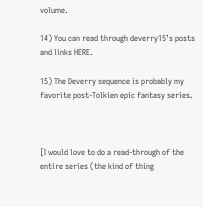volume.

14) You can read through deverry15’s posts and links HERE.

15) The Deverry sequence is probably my favorite post-Tolkien epic fantasy series.



[I would love to do a read-through of the entire series (the kind of thing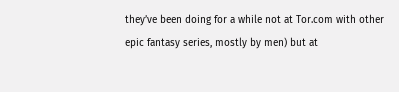they’ve been doing for a while not at Tor.com with other epic fantasy series, mostly by men) but at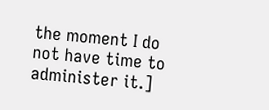the moment I do not have time to administer it.]